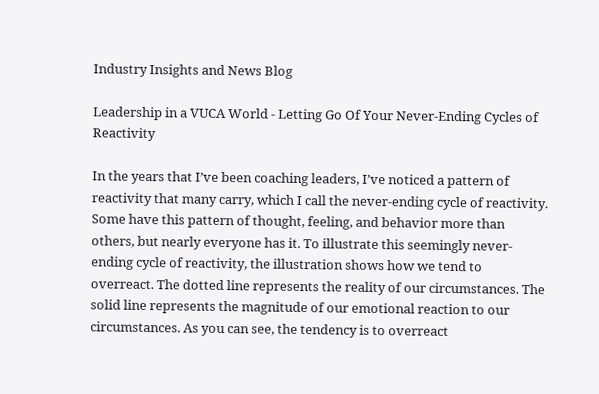Industry Insights and News Blog

Leadership in a VUCA World - Letting Go Of Your Never-Ending Cycles of Reactivity

In the years that I’ve been coaching leaders, I’ve noticed a pattern of reactivity that many carry, which I call the never-ending cycle of reactivity. Some have this pattern of thought, feeling, and behavior more than others, but nearly everyone has it. To illustrate this seemingly never-ending cycle of reactivity, the illustration shows how we tend to overreact. The dotted line represents the reality of our circumstances. The solid line represents the magnitude of our emotional reaction to our circumstances. As you can see, the tendency is to overreact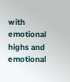with emotional highs and emotional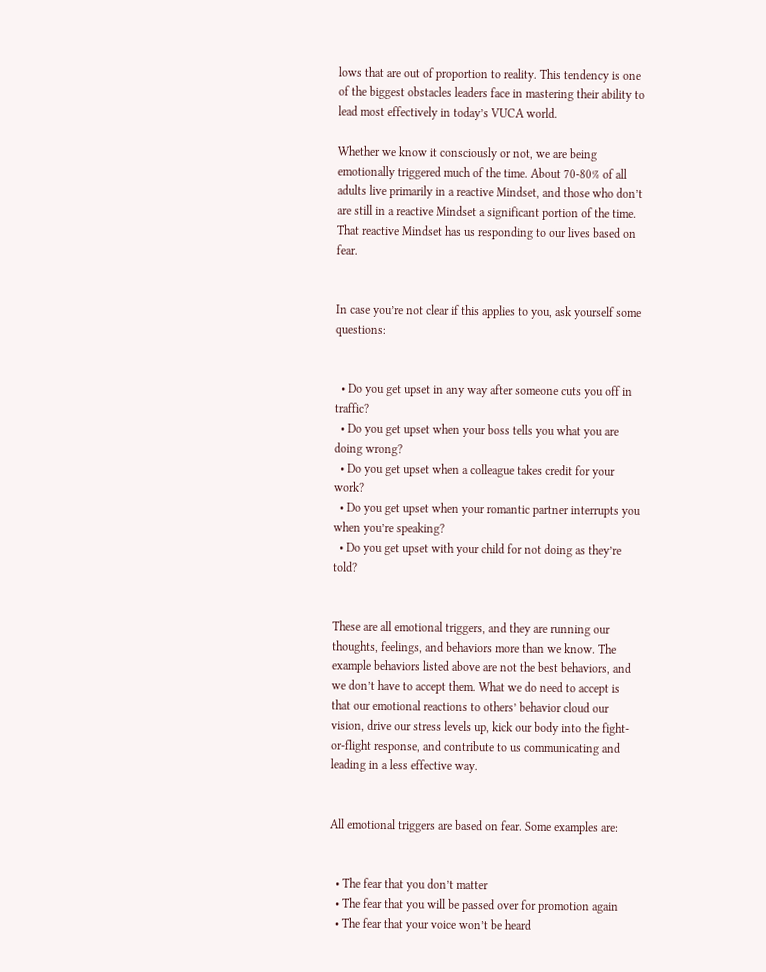lows that are out of proportion to reality. This tendency is one of the biggest obstacles leaders face in mastering their ability to lead most effectively in today’s VUCA world.

Whether we know it consciously or not, we are being emotionally triggered much of the time. About 70-80% of all adults live primarily in a reactive Mindset, and those who don’t are still in a reactive Mindset a significant portion of the time. That reactive Mindset has us responding to our lives based on fear.


In case you’re not clear if this applies to you, ask yourself some questions:


  • Do you get upset in any way after someone cuts you off in traffic?
  • Do you get upset when your boss tells you what you are doing wrong?
  • Do you get upset when a colleague takes credit for your work?
  • Do you get upset when your romantic partner interrupts you when you’re speaking?
  • Do you get upset with your child for not doing as they’re told?


These are all emotional triggers, and they are running our thoughts, feelings, and behaviors more than we know. The example behaviors listed above are not the best behaviors, and we don’t have to accept them. What we do need to accept is that our emotional reactions to others’ behavior cloud our vision, drive our stress levels up, kick our body into the fight-or-flight response, and contribute to us communicating and leading in a less effective way.


All emotional triggers are based on fear. Some examples are:


  • The fear that you don’t matter
  • The fear that you will be passed over for promotion again
  • The fear that your voice won’t be heard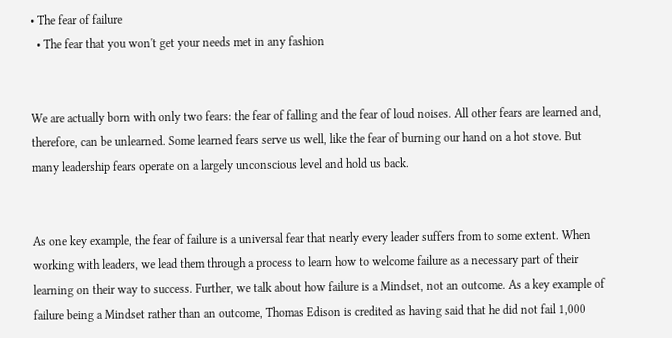• The fear of failure
  • The fear that you won't get your needs met in any fashion


We are actually born with only two fears: the fear of falling and the fear of loud noises. All other fears are learned and, therefore, can be unlearned. Some learned fears serve us well, like the fear of burning our hand on a hot stove. But many leadership fears operate on a largely unconscious level and hold us back.


As one key example, the fear of failure is a universal fear that nearly every leader suffers from to some extent. When working with leaders, we lead them through a process to learn how to welcome failure as a necessary part of their learning on their way to success. Further, we talk about how failure is a Mindset, not an outcome. As a key example of failure being a Mindset rather than an outcome, Thomas Edison is credited as having said that he did not fail 1,000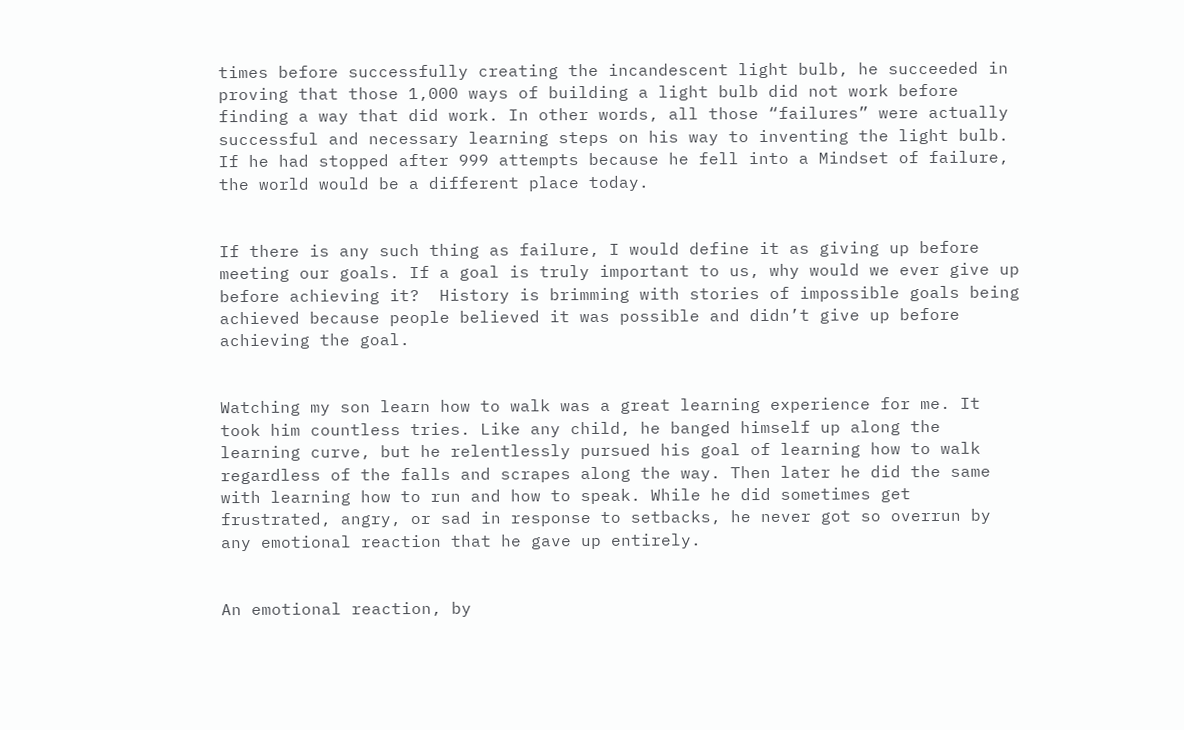times before successfully creating the incandescent light bulb, he succeeded in proving that those 1,000 ways of building a light bulb did not work before finding a way that did work. In other words, all those “failures” were actually successful and necessary learning steps on his way to inventing the light bulb. If he had stopped after 999 attempts because he fell into a Mindset of failure, the world would be a different place today.


If there is any such thing as failure, I would define it as giving up before meeting our goals. If a goal is truly important to us, why would we ever give up before achieving it?  History is brimming with stories of impossible goals being achieved because people believed it was possible and didn’t give up before achieving the goal.


Watching my son learn how to walk was a great learning experience for me. It took him countless tries. Like any child, he banged himself up along the learning curve, but he relentlessly pursued his goal of learning how to walk regardless of the falls and scrapes along the way. Then later he did the same with learning how to run and how to speak. While he did sometimes get frustrated, angry, or sad in response to setbacks, he never got so overrun by any emotional reaction that he gave up entirely.


An emotional reaction, by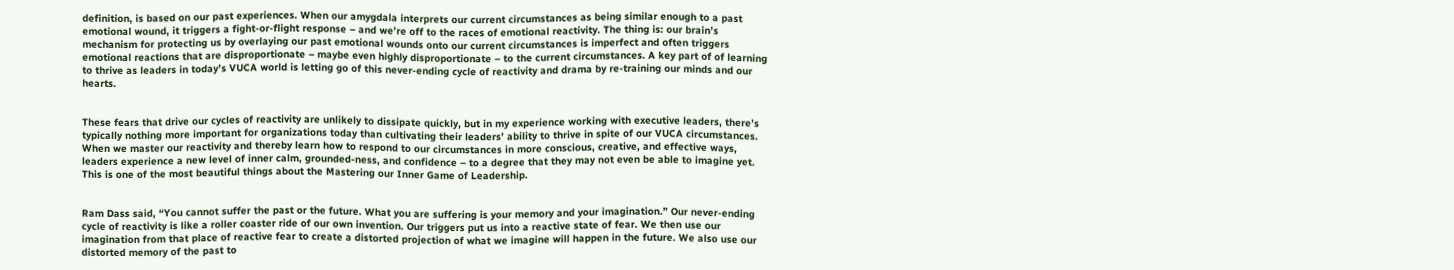definition, is based on our past experiences. When our amygdala interprets our current circumstances as being similar enough to a past emotional wound, it triggers a fight-or-flight response – and we’re off to the races of emotional reactivity. The thing is: our brain’s mechanism for protecting us by overlaying our past emotional wounds onto our current circumstances is imperfect and often triggers emotional reactions that are disproportionate – maybe even highly disproportionate – to the current circumstances. A key part of of learning to thrive as leaders in today’s VUCA world is letting go of this never-ending cycle of reactivity and drama by re-training our minds and our hearts.


These fears that drive our cycles of reactivity are unlikely to dissipate quickly, but in my experience working with executive leaders, there’s typically nothing more important for organizations today than cultivating their leaders’ ability to thrive in spite of our VUCA circumstances. When we master our reactivity and thereby learn how to respond to our circumstances in more conscious, creative, and effective ways, leaders experience a new level of inner calm, grounded-ness, and confidence – to a degree that they may not even be able to imagine yet. This is one of the most beautiful things about the Mastering our Inner Game of Leadership.


Ram Dass said, “You cannot suffer the past or the future. What you are suffering is your memory and your imagination.” Our never-ending cycle of reactivity is like a roller coaster ride of our own invention. Our triggers put us into a reactive state of fear. We then use our imagination from that place of reactive fear to create a distorted projection of what we imagine will happen in the future. We also use our distorted memory of the past to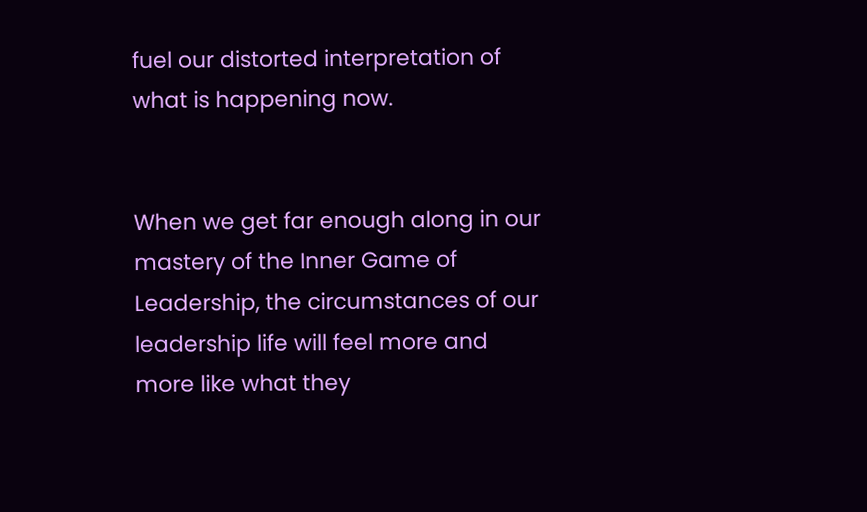fuel our distorted interpretation of what is happening now.


When we get far enough along in our mastery of the Inner Game of Leadership, the circumstances of our leadership life will feel more and more like what they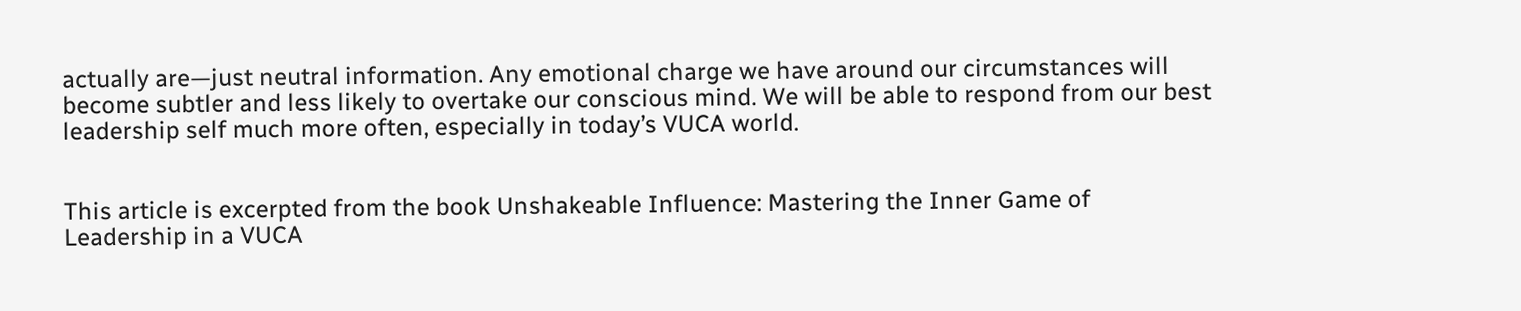actually are—just neutral information. Any emotional charge we have around our circumstances will become subtler and less likely to overtake our conscious mind. We will be able to respond from our best leadership self much more often, especially in today’s VUCA world.


This article is excerpted from the book Unshakeable Influence: Mastering the Inner Game of Leadership in a VUCA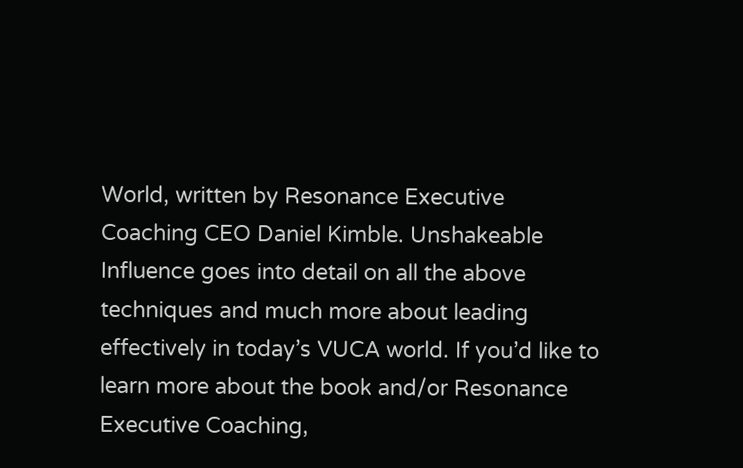World, written by Resonance Executive Coaching CEO Daniel Kimble. Unshakeable Influence goes into detail on all the above techniques and much more about leading effectively in today’s VUCA world. If you’d like to learn more about the book and/or Resonance Executive Coaching,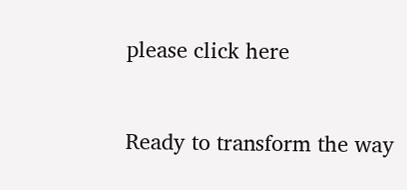please click here


Ready to transform the way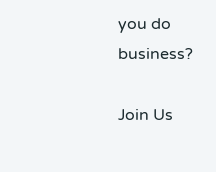you do business?

Join Us